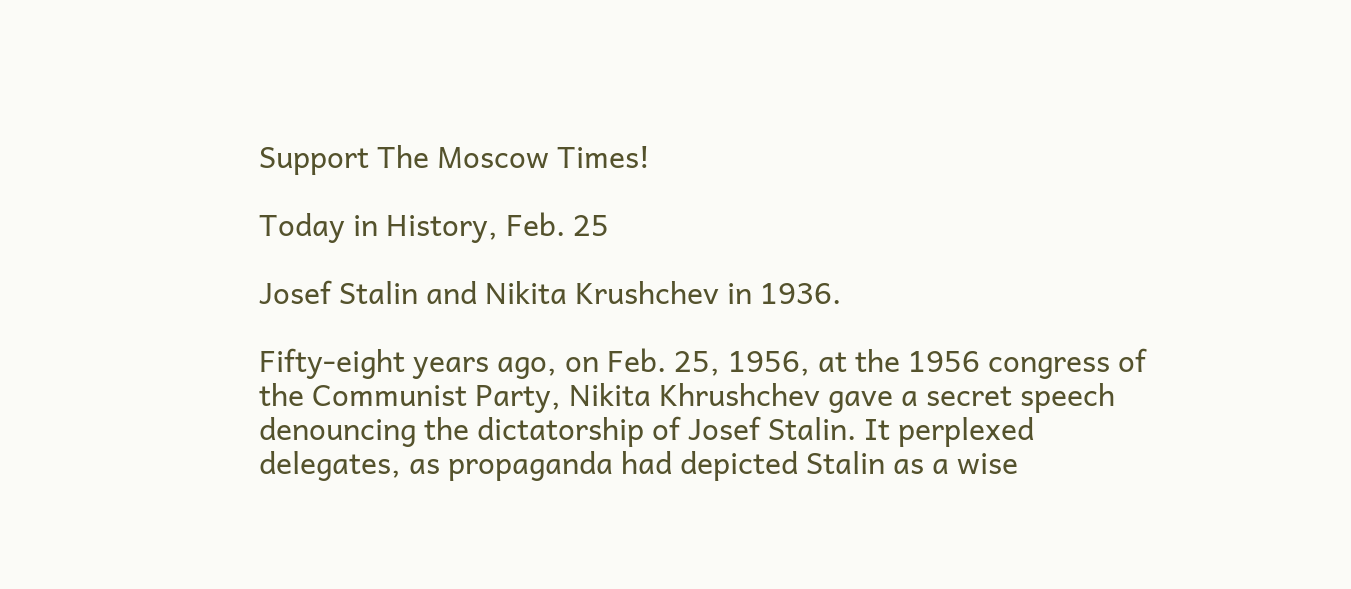Support The Moscow Times!

Today in History, Feb. 25

Josef Stalin and Nikita Krushchev in 1936.

Fifty-eight years ago, on Feb. 25, 1956, at the 1956 congress of the Communist Party, Nikita Khrushchev gave a secret speech denouncing the dictatorship of Josef Stalin. It perplexed delegates, as propaganda had depicted Stalin as a wise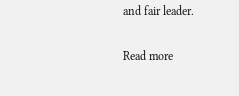and fair leader.

Read more